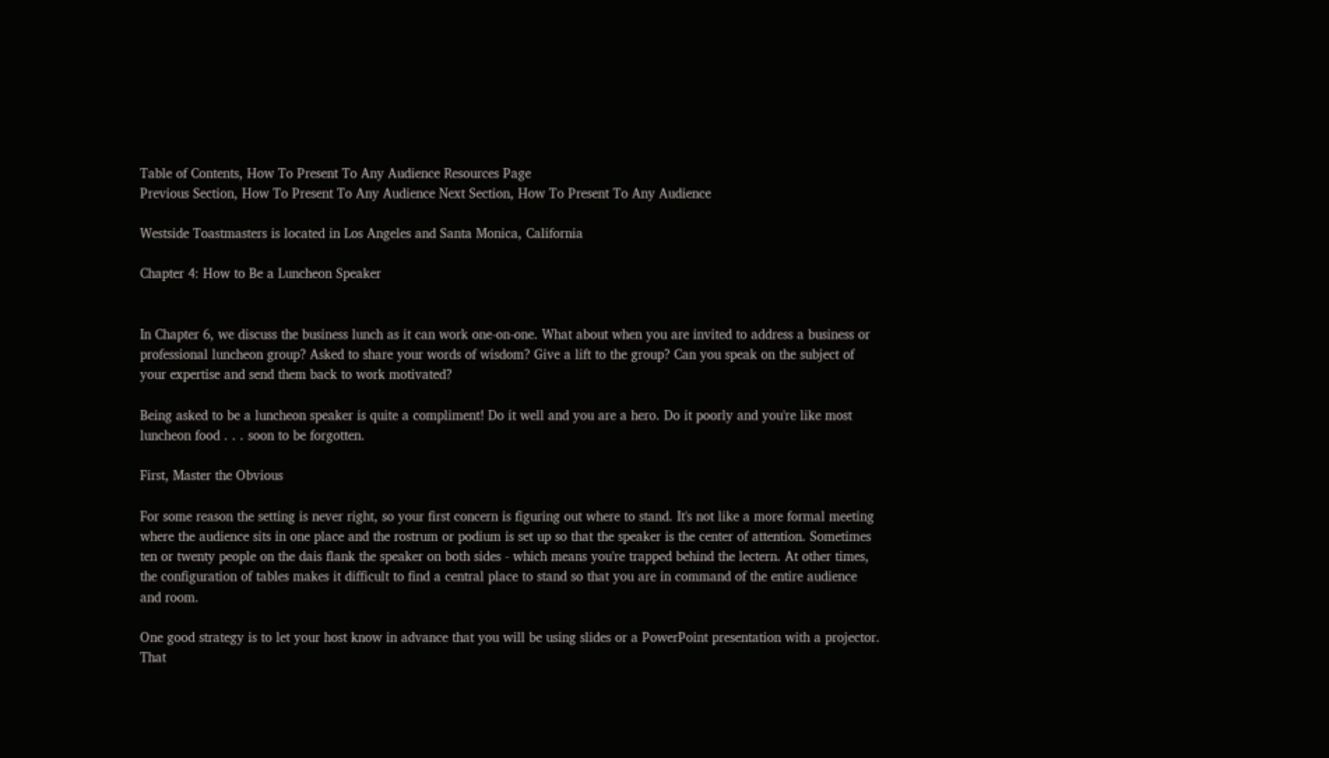Table of Contents, How To Present To Any Audience Resources Page
Previous Section, How To Present To Any Audience Next Section, How To Present To Any Audience

Westside Toastmasters is located in Los Angeles and Santa Monica, California

Chapter 4: How to Be a Luncheon Speaker


In Chapter 6, we discuss the business lunch as it can work one-on-one. What about when you are invited to address a business or professional luncheon group? Asked to share your words of wisdom? Give a lift to the group? Can you speak on the subject of your expertise and send them back to work motivated?

Being asked to be a luncheon speaker is quite a compliment! Do it well and you are a hero. Do it poorly and you're like most luncheon food . . . soon to be forgotten.

First, Master the Obvious

For some reason the setting is never right, so your first concern is figuring out where to stand. It's not like a more formal meeting where the audience sits in one place and the rostrum or podium is set up so that the speaker is the center of attention. Sometimes ten or twenty people on the dais flank the speaker on both sides - which means you're trapped behind the lectern. At other times, the configuration of tables makes it difficult to find a central place to stand so that you are in command of the entire audience and room.

One good strategy is to let your host know in advance that you will be using slides or a PowerPoint presentation with a projector. That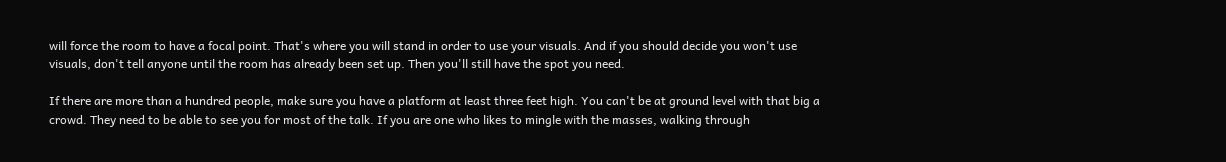will force the room to have a focal point. That's where you will stand in order to use your visuals. And if you should decide you won't use visuals, don't tell anyone until the room has already been set up. Then you'll still have the spot you need.

If there are more than a hundred people, make sure you have a platform at least three feet high. You can't be at ground level with that big a crowd. They need to be able to see you for most of the talk. If you are one who likes to mingle with the masses, walking through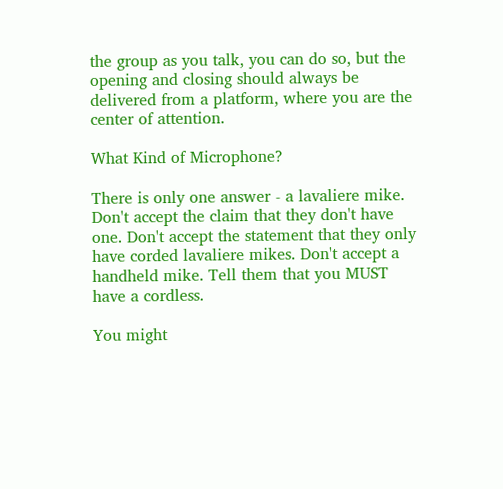the group as you talk, you can do so, but the opening and closing should always be delivered from a platform, where you are the center of attention.

What Kind of Microphone?

There is only one answer - a lavaliere mike. Don't accept the claim that they don't have one. Don't accept the statement that they only have corded lavaliere mikes. Don't accept a handheld mike. Tell them that you MUST have a cordless.

You might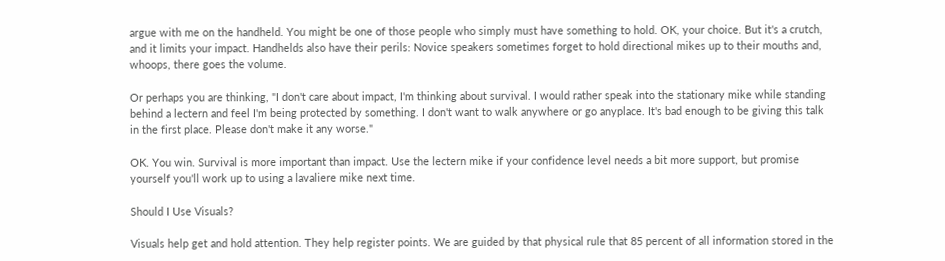argue with me on the handheld. You might be one of those people who simply must have something to hold. OK, your choice. But it's a crutch, and it limits your impact. Handhelds also have their perils: Novice speakers sometimes forget to hold directional mikes up to their mouths and, whoops, there goes the volume.

Or perhaps you are thinking, "I don't care about impact, I'm thinking about survival. I would rather speak into the stationary mike while standing behind a lectern and feel I'm being protected by something. I don't want to walk anywhere or go anyplace. It's bad enough to be giving this talk in the first place. Please don't make it any worse."

OK. You win. Survival is more important than impact. Use the lectern mike if your confidence level needs a bit more support, but promise yourself you'll work up to using a lavaliere mike next time.

Should I Use Visuals?

Visuals help get and hold attention. They help register points. We are guided by that physical rule that 85 percent of all information stored in the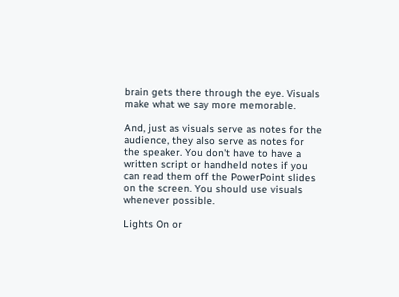brain gets there through the eye. Visuals make what we say more memorable.

And, just as visuals serve as notes for the audience, they also serve as notes for the speaker. You don't have to have a written script or handheld notes if you can read them off the PowerPoint slides on the screen. You should use visuals whenever possible.

Lights On or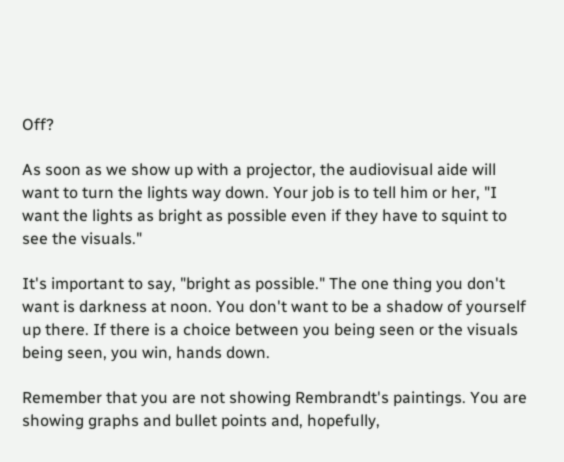Off?

As soon as we show up with a projector, the audiovisual aide will want to turn the lights way down. Your job is to tell him or her, "I want the lights as bright as possible even if they have to squint to see the visuals."

It's important to say, "bright as possible." The one thing you don't want is darkness at noon. You don't want to be a shadow of yourself up there. If there is a choice between you being seen or the visuals being seen, you win, hands down.

Remember that you are not showing Rembrandt's paintings. You are showing graphs and bullet points and, hopefully,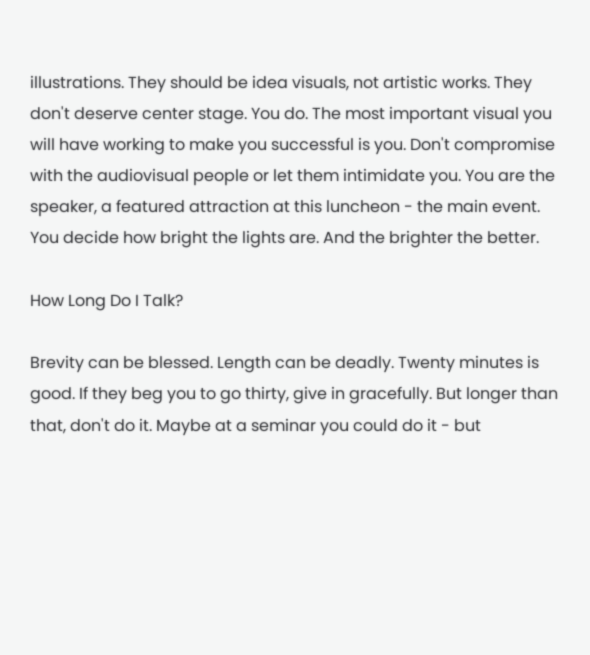illustrations. They should be idea visuals, not artistic works. They don't deserve center stage. You do. The most important visual you will have working to make you successful is you. Don't compromise with the audiovisual people or let them intimidate you. You are the speaker, a featured attraction at this luncheon - the main event. You decide how bright the lights are. And the brighter the better.

How Long Do I Talk?

Brevity can be blessed. Length can be deadly. Twenty minutes is good. If they beg you to go thirty, give in gracefully. But longer than that, don't do it. Maybe at a seminar you could do it - but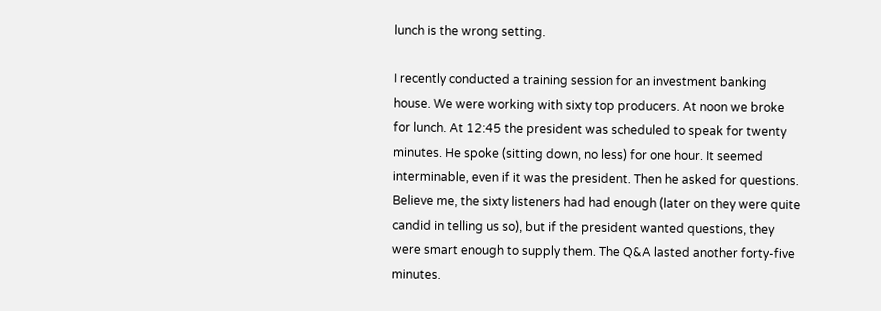lunch is the wrong setting.

I recently conducted a training session for an investment banking house. We were working with sixty top producers. At noon we broke for lunch. At 12:45 the president was scheduled to speak for twenty minutes. He spoke (sitting down, no less) for one hour. It seemed interminable, even if it was the president. Then he asked for questions. Believe me, the sixty listeners had had enough (later on they were quite candid in telling us so), but if the president wanted questions, they were smart enough to supply them. The Q&A lasted another forty-five minutes.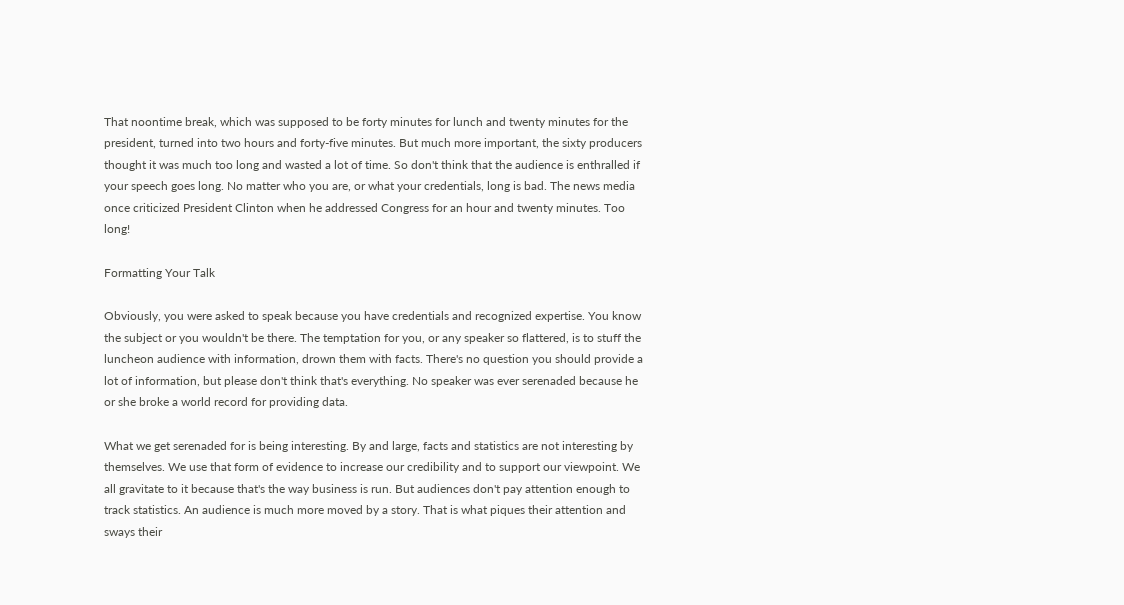That noontime break, which was supposed to be forty minutes for lunch and twenty minutes for the president, turned into two hours and forty-five minutes. But much more important, the sixty producers thought it was much too long and wasted a lot of time. So don't think that the audience is enthralled if your speech goes long. No matter who you are, or what your credentials, long is bad. The news media once criticized President Clinton when he addressed Congress for an hour and twenty minutes. Too long!

Formatting Your Talk

Obviously, you were asked to speak because you have credentials and recognized expertise. You know the subject or you wouldn't be there. The temptation for you, or any speaker so flattered, is to stuff the luncheon audience with information, drown them with facts. There's no question you should provide a lot of information, but please don't think that's everything. No speaker was ever serenaded because he or she broke a world record for providing data.

What we get serenaded for is being interesting. By and large, facts and statistics are not interesting by themselves. We use that form of evidence to increase our credibility and to support our viewpoint. We all gravitate to it because that's the way business is run. But audiences don't pay attention enough to track statistics. An audience is much more moved by a story. That is what piques their attention and sways their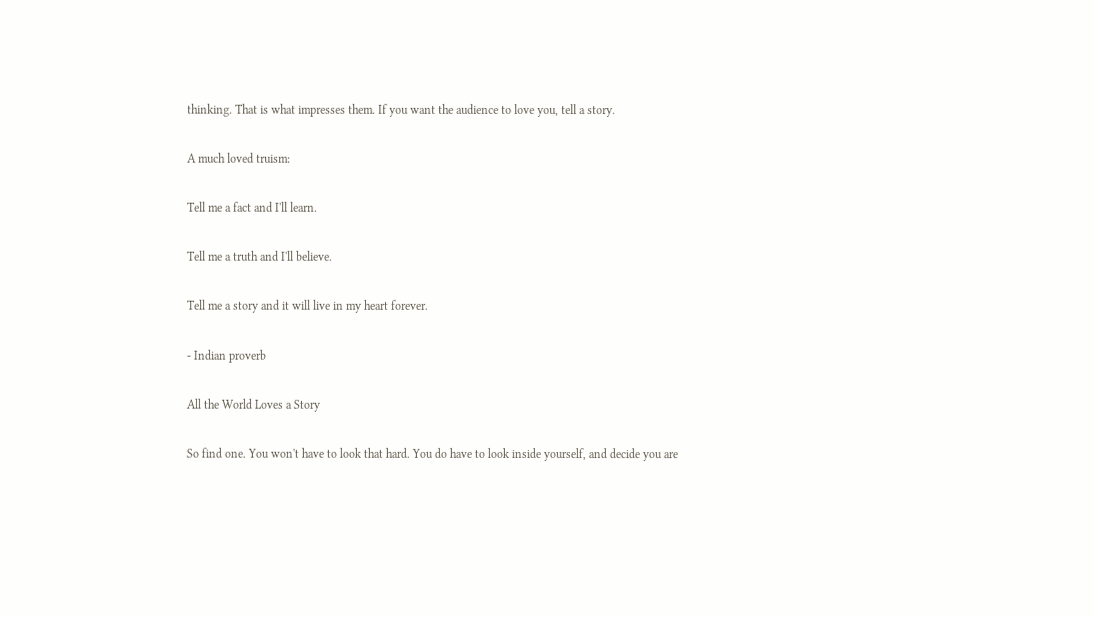thinking. That is what impresses them. If you want the audience to love you, tell a story.

A much loved truism:

Tell me a fact and I'll learn.

Tell me a truth and I'll believe.

Tell me a story and it will live in my heart forever.

- Indian proverb

All the World Loves a Story

So find one. You won't have to look that hard. You do have to look inside yourself, and decide you are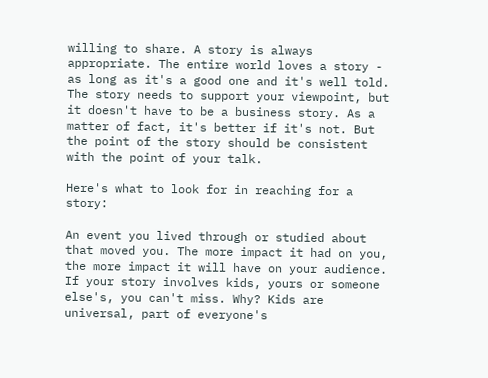willing to share. A story is always appropriate. The entire world loves a story - as long as it's a good one and it's well told. The story needs to support your viewpoint, but it doesn't have to be a business story. As a matter of fact, it's better if it's not. But the point of the story should be consistent with the point of your talk.

Here's what to look for in reaching for a story:

An event you lived through or studied about that moved you. The more impact it had on you, the more impact it will have on your audience. If your story involves kids, yours or someone else's, you can't miss. Why? Kids are universal, part of everyone's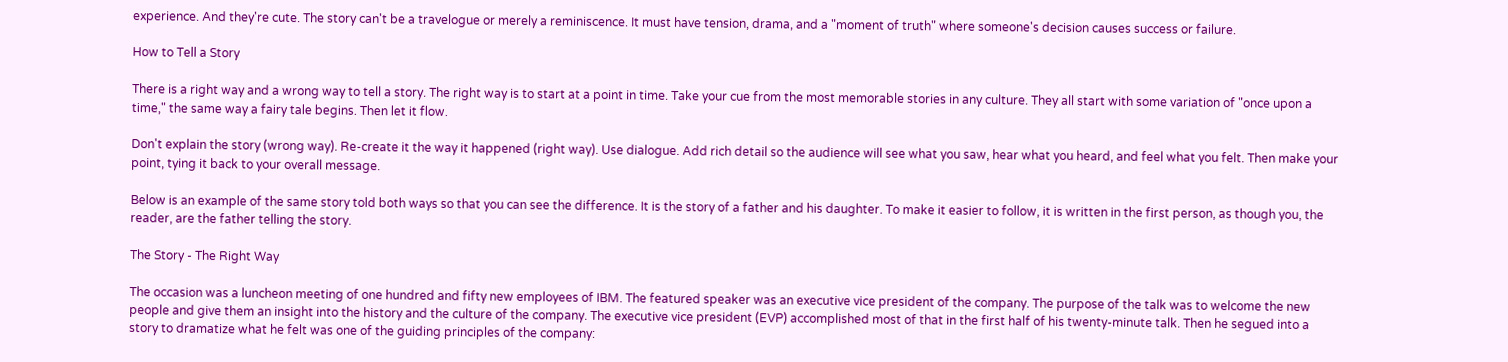experience. And they're cute. The story can't be a travelogue or merely a reminiscence. It must have tension, drama, and a "moment of truth" where someone's decision causes success or failure.

How to Tell a Story

There is a right way and a wrong way to tell a story. The right way is to start at a point in time. Take your cue from the most memorable stories in any culture. They all start with some variation of "once upon a time," the same way a fairy tale begins. Then let it flow.

Don't explain the story (wrong way). Re-create it the way it happened (right way). Use dialogue. Add rich detail so the audience will see what you saw, hear what you heard, and feel what you felt. Then make your point, tying it back to your overall message.

Below is an example of the same story told both ways so that you can see the difference. It is the story of a father and his daughter. To make it easier to follow, it is written in the first person, as though you, the reader, are the father telling the story.

The Story - The Right Way

The occasion was a luncheon meeting of one hundred and fifty new employees of IBM. The featured speaker was an executive vice president of the company. The purpose of the talk was to welcome the new people and give them an insight into the history and the culture of the company. The executive vice president (EVP) accomplished most of that in the first half of his twenty-minute talk. Then he segued into a story to dramatize what he felt was one of the guiding principles of the company: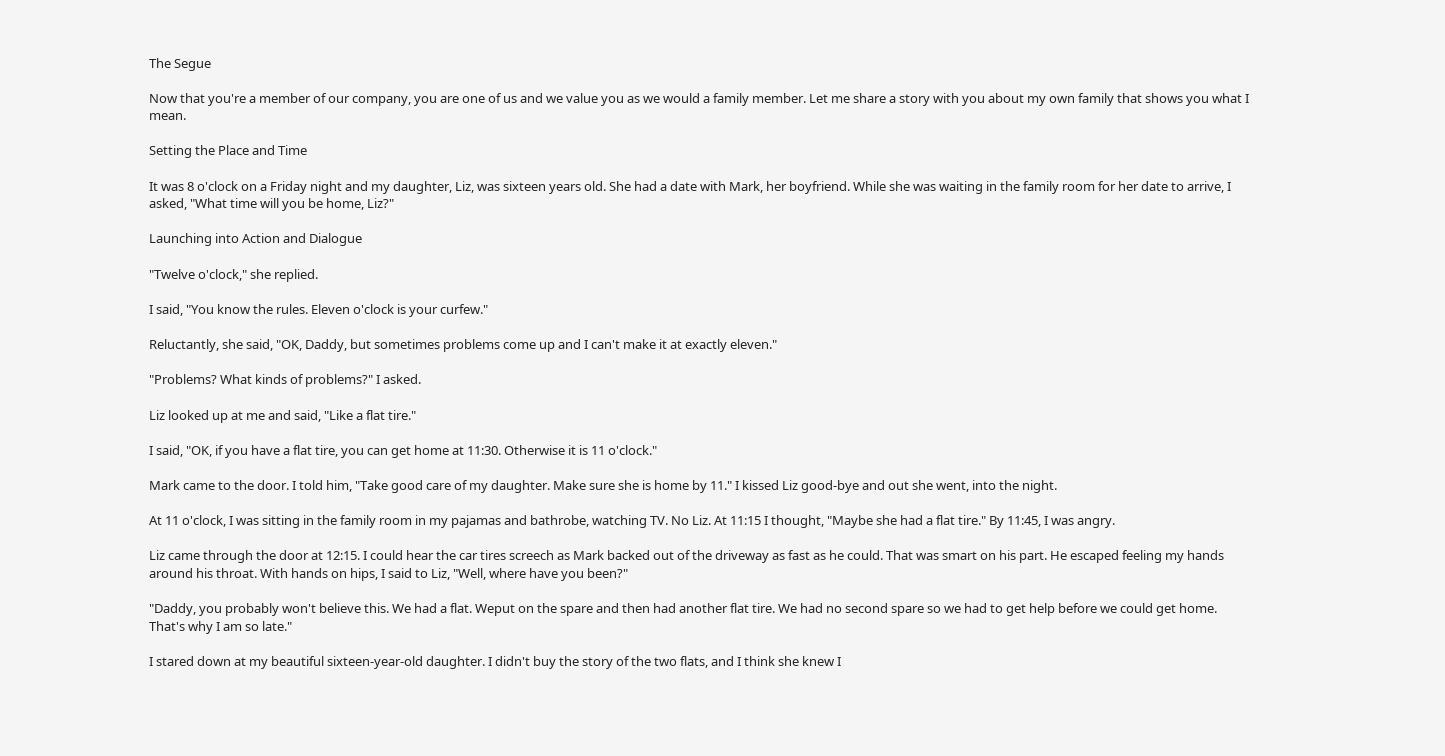The Segue

Now that you're a member of our company, you are one of us and we value you as we would a family member. Let me share a story with you about my own family that shows you what I mean.

Setting the Place and Time

It was 8 o'clock on a Friday night and my daughter, Liz, was sixteen years old. She had a date with Mark, her boyfriend. While she was waiting in the family room for her date to arrive, I asked, "What time will you be home, Liz?"

Launching into Action and Dialogue

"Twelve o'clock," she replied.

I said, "You know the rules. Eleven o'clock is your curfew."

Reluctantly, she said, "OK, Daddy, but sometimes problems come up and I can't make it at exactly eleven."

"Problems? What kinds of problems?" I asked.

Liz looked up at me and said, "Like a flat tire."

I said, "OK, if you have a flat tire, you can get home at 11:30. Otherwise it is 11 o'clock."

Mark came to the door. I told him, "Take good care of my daughter. Make sure she is home by 11." I kissed Liz good-bye and out she went, into the night.

At 11 o'clock, I was sitting in the family room in my pajamas and bathrobe, watching TV. No Liz. At 11:15 I thought, "Maybe she had a flat tire." By 11:45, I was angry.

Liz came through the door at 12:15. I could hear the car tires screech as Mark backed out of the driveway as fast as he could. That was smart on his part. He escaped feeling my hands around his throat. With hands on hips, I said to Liz, "Well, where have you been?"

"Daddy, you probably won't believe this. We had a flat. Weput on the spare and then had another flat tire. We had no second spare so we had to get help before we could get home. That's why I am so late."

I stared down at my beautiful sixteen-year-old daughter. I didn't buy the story of the two flats, and I think she knew I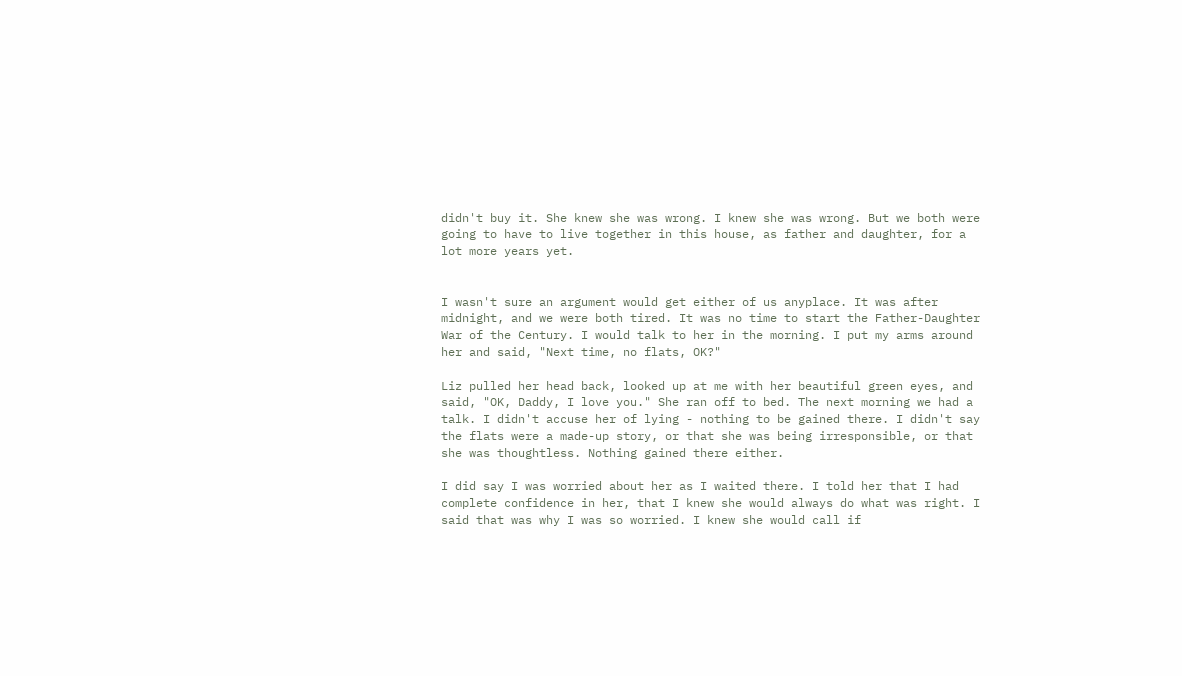didn't buy it. She knew she was wrong. I knew she was wrong. But we both were going to have to live together in this house, as father and daughter, for a lot more years yet.


I wasn't sure an argument would get either of us anyplace. It was after midnight, and we were both tired. It was no time to start the Father-Daughter War of the Century. I would talk to her in the morning. I put my arms around her and said, "Next time, no flats, OK?"

Liz pulled her head back, looked up at me with her beautiful green eyes, and said, "OK, Daddy, I love you." She ran off to bed. The next morning we had a talk. I didn't accuse her of lying - nothing to be gained there. I didn't say the flats were a made-up story, or that she was being irresponsible, or that she was thoughtless. Nothing gained there either.

I did say I was worried about her as I waited there. I told her that I had complete confidence in her, that I knew she would always do what was right. I said that was why I was so worried. I knew she would call if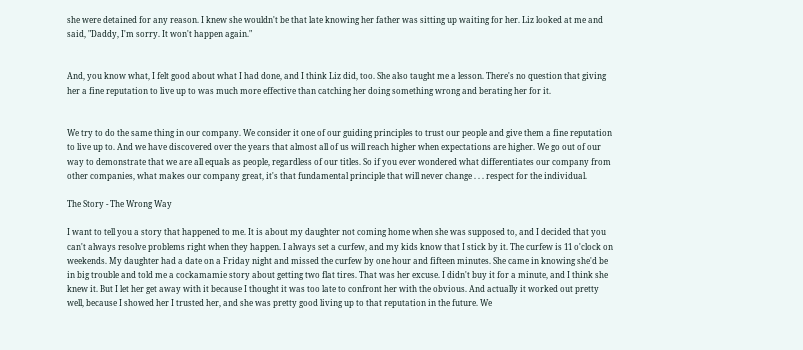she were detained for any reason. I knew she wouldn't be that late knowing her father was sitting up waiting for her. Liz looked at me and said, "Daddy, I'm sorry. It won't happen again."


And, you know what, I felt good about what I had done, and I think Liz did, too. She also taught me a lesson. There's no question that giving her a fine reputation to live up to was much more effective than catching her doing something wrong and berating her for it.


We try to do the same thing in our company. We consider it one of our guiding principles to trust our people and give them a fine reputation to live up to. And we have discovered over the years that almost all of us will reach higher when expectations are higher. We go out of our way to demonstrate that we are all equals as people, regardless of our titles. So if you ever wondered what differentiates our company from other companies, what makes our company great, it's that fundamental principle that will never change . . . respect for the individual.

The Story - The Wrong Way

I want to tell you a story that happened to me. It is about my daughter not coming home when she was supposed to, and I decided that you can't always resolve problems right when they happen. I always set a curfew, and my kids know that I stick by it. The curfew is 11 o'clock on weekends. My daughter had a date on a Friday night and missed the curfew by one hour and fifteen minutes. She came in knowing she'd be in big trouble and told me a cockamamie story about getting two flat tires. That was her excuse. I didn't buy it for a minute, and I think she knew it. But I let her get away with it because I thought it was too late to confront her with the obvious. And actually it worked out pretty well, because I showed her I trusted her, and she was pretty good living up to that reputation in the future. We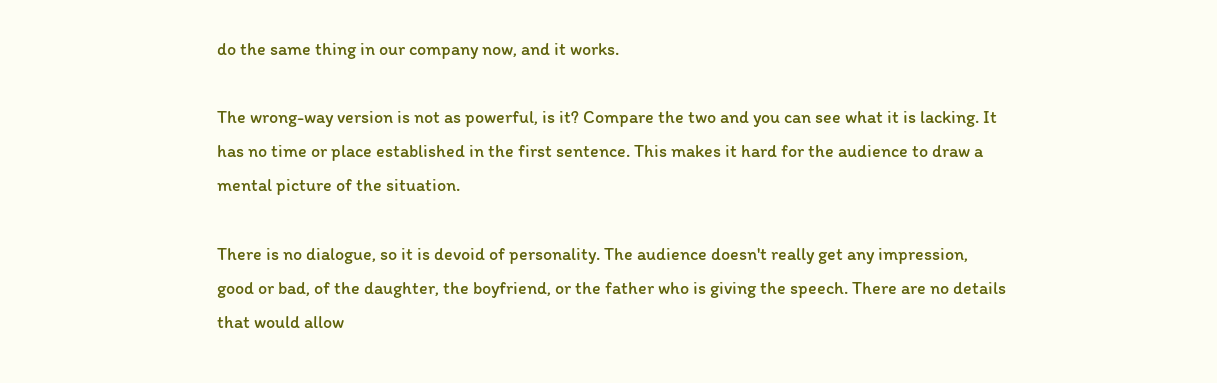do the same thing in our company now, and it works.

The wrong-way version is not as powerful, is it? Compare the two and you can see what it is lacking. It has no time or place established in the first sentence. This makes it hard for the audience to draw a mental picture of the situation.

There is no dialogue, so it is devoid of personality. The audience doesn't really get any impression, good or bad, of the daughter, the boyfriend, or the father who is giving the speech. There are no details that would allow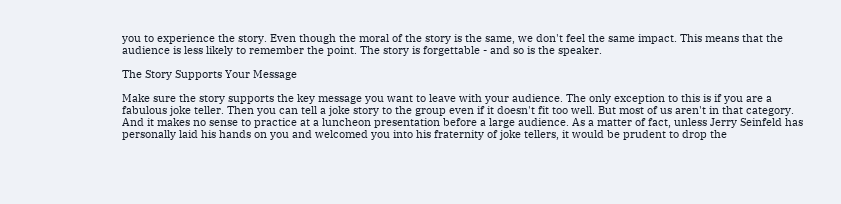you to experience the story. Even though the moral of the story is the same, we don't feel the same impact. This means that the audience is less likely to remember the point. The story is forgettable - and so is the speaker.

The Story Supports Your Message

Make sure the story supports the key message you want to leave with your audience. The only exception to this is if you are a fabulous joke teller. Then you can tell a joke story to the group even if it doesn't fit too well. But most of us aren't in that category. And it makes no sense to practice at a luncheon presentation before a large audience. As a matter of fact, unless Jerry Seinfeld has personally laid his hands on you and welcomed you into his fraternity of joke tellers, it would be prudent to drop the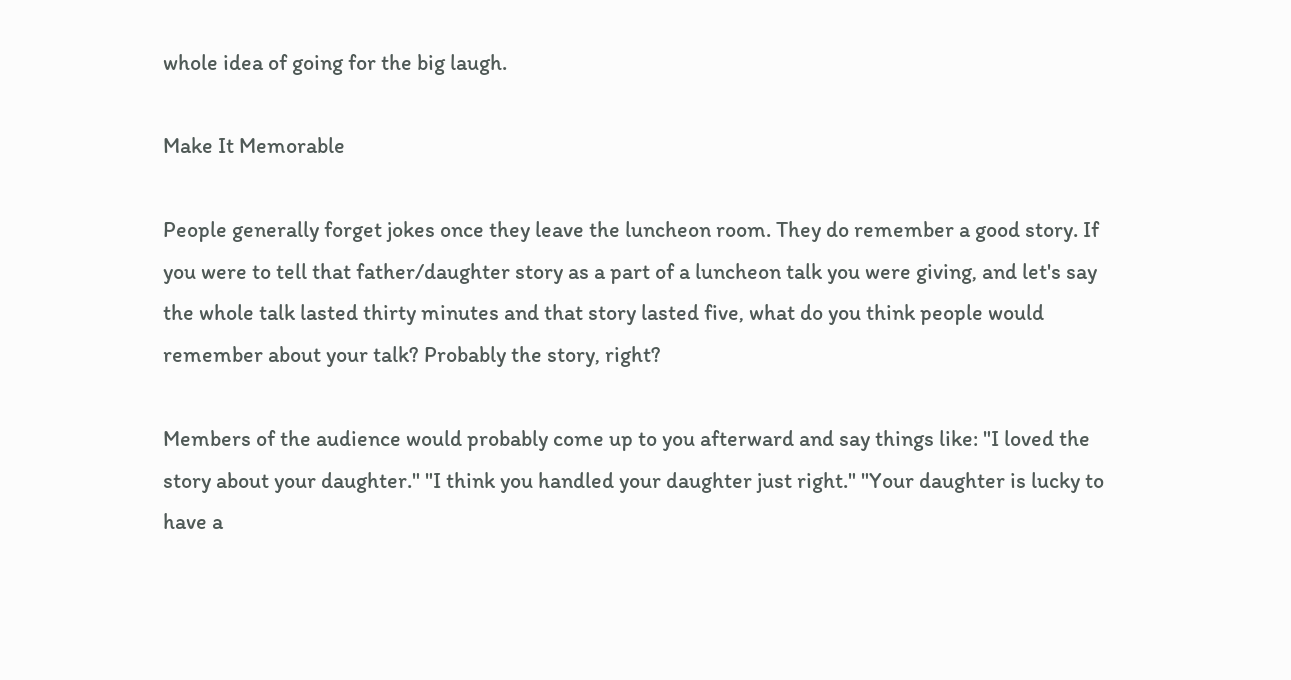whole idea of going for the big laugh.

Make It Memorable

People generally forget jokes once they leave the luncheon room. They do remember a good story. If you were to tell that father/daughter story as a part of a luncheon talk you were giving, and let's say the whole talk lasted thirty minutes and that story lasted five, what do you think people would remember about your talk? Probably the story, right?

Members of the audience would probably come up to you afterward and say things like: "I loved the story about your daughter." "I think you handled your daughter just right." "Your daughter is lucky to have a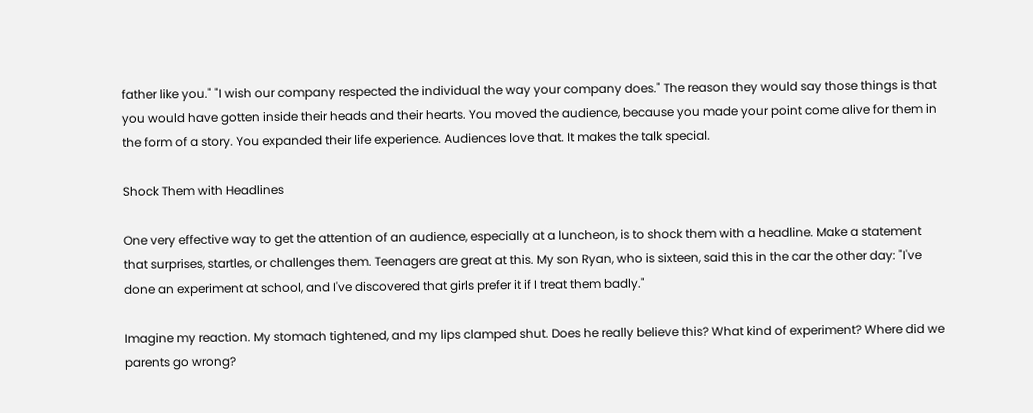father like you." "I wish our company respected the individual the way your company does." The reason they would say those things is that you would have gotten inside their heads and their hearts. You moved the audience, because you made your point come alive for them in the form of a story. You expanded their life experience. Audiences love that. It makes the talk special.

Shock Them with Headlines

One very effective way to get the attention of an audience, especially at a luncheon, is to shock them with a headline. Make a statement that surprises, startles, or challenges them. Teenagers are great at this. My son Ryan, who is sixteen, said this in the car the other day: "I've done an experiment at school, and I've discovered that girls prefer it if I treat them badly."

Imagine my reaction. My stomach tightened, and my lips clamped shut. Does he really believe this? What kind of experiment? Where did we parents go wrong?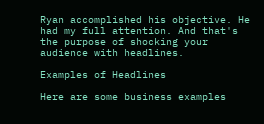Ryan accomplished his objective. He had my full attention. And that's the purpose of shocking your audience with headlines.

Examples of Headlines

Here are some business examples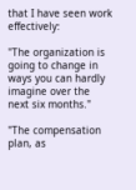that I have seen work effectively:

"The organization is going to change in ways you can hardly imagine over the next six months."

"The compensation plan, as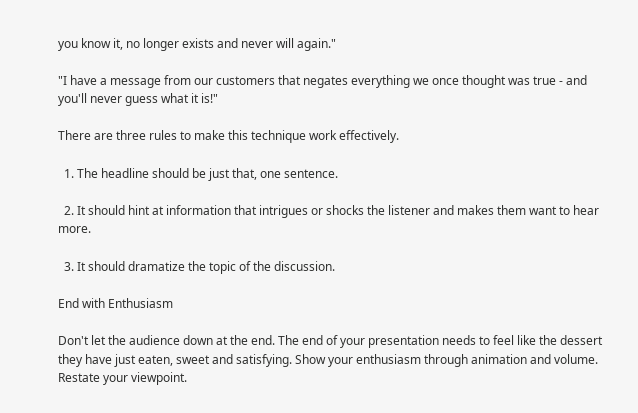you know it, no longer exists and never will again."

"I have a message from our customers that negates everything we once thought was true - and you'll never guess what it is!"

There are three rules to make this technique work effectively.

  1. The headline should be just that, one sentence.

  2. It should hint at information that intrigues or shocks the listener and makes them want to hear more.

  3. It should dramatize the topic of the discussion.

End with Enthusiasm

Don't let the audience down at the end. The end of your presentation needs to feel like the dessert they have just eaten, sweet and satisfying. Show your enthusiasm through animation and volume. Restate your viewpoint.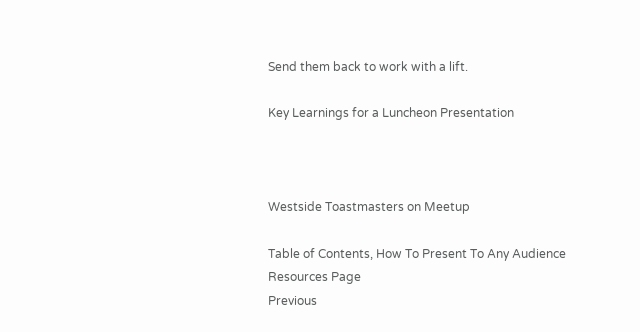Send them back to work with a lift.

Key Learnings for a Luncheon Presentation



Westside Toastmasters on Meetup

Table of Contents, How To Present To Any Audience Resources Page
Previous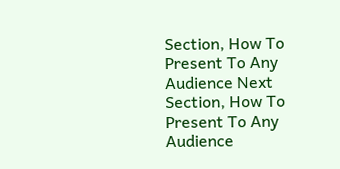Section, How To Present To Any Audience Next Section, How To Present To Any Audience